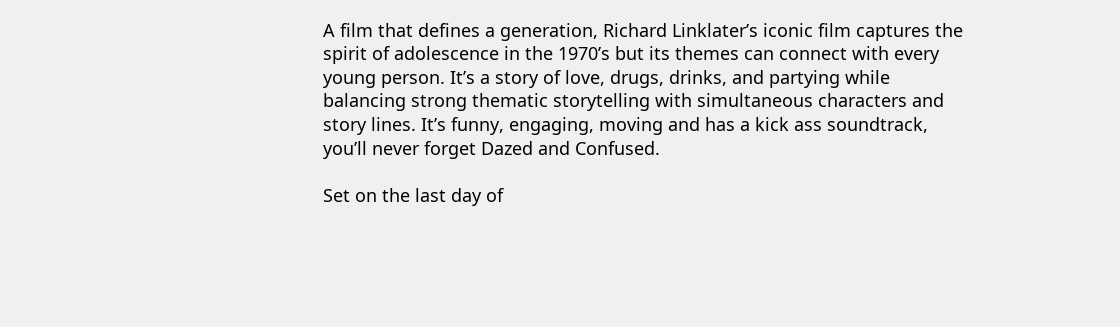A film that defines a generation, Richard Linklater’s iconic film captures the spirit of adolescence in the 1970’s but its themes can connect with every young person. It’s a story of love, drugs, drinks, and partying while balancing strong thematic storytelling with simultaneous characters and story lines. It’s funny, engaging, moving and has a kick ass soundtrack, you’ll never forget Dazed and Confused.

Set on the last day of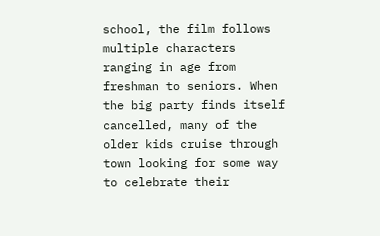school, the film follows multiple characters ranging in age from freshman to seniors. When the big party finds itself cancelled, many of the older kids cruise through town looking for some way to celebrate their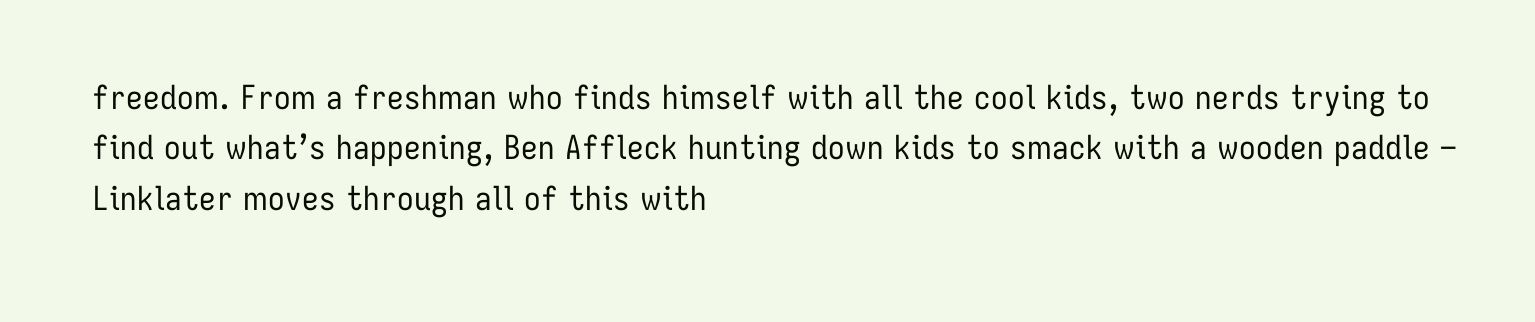freedom. From a freshman who finds himself with all the cool kids, two nerds trying to find out what’s happening, Ben Affleck hunting down kids to smack with a wooden paddle – Linklater moves through all of this with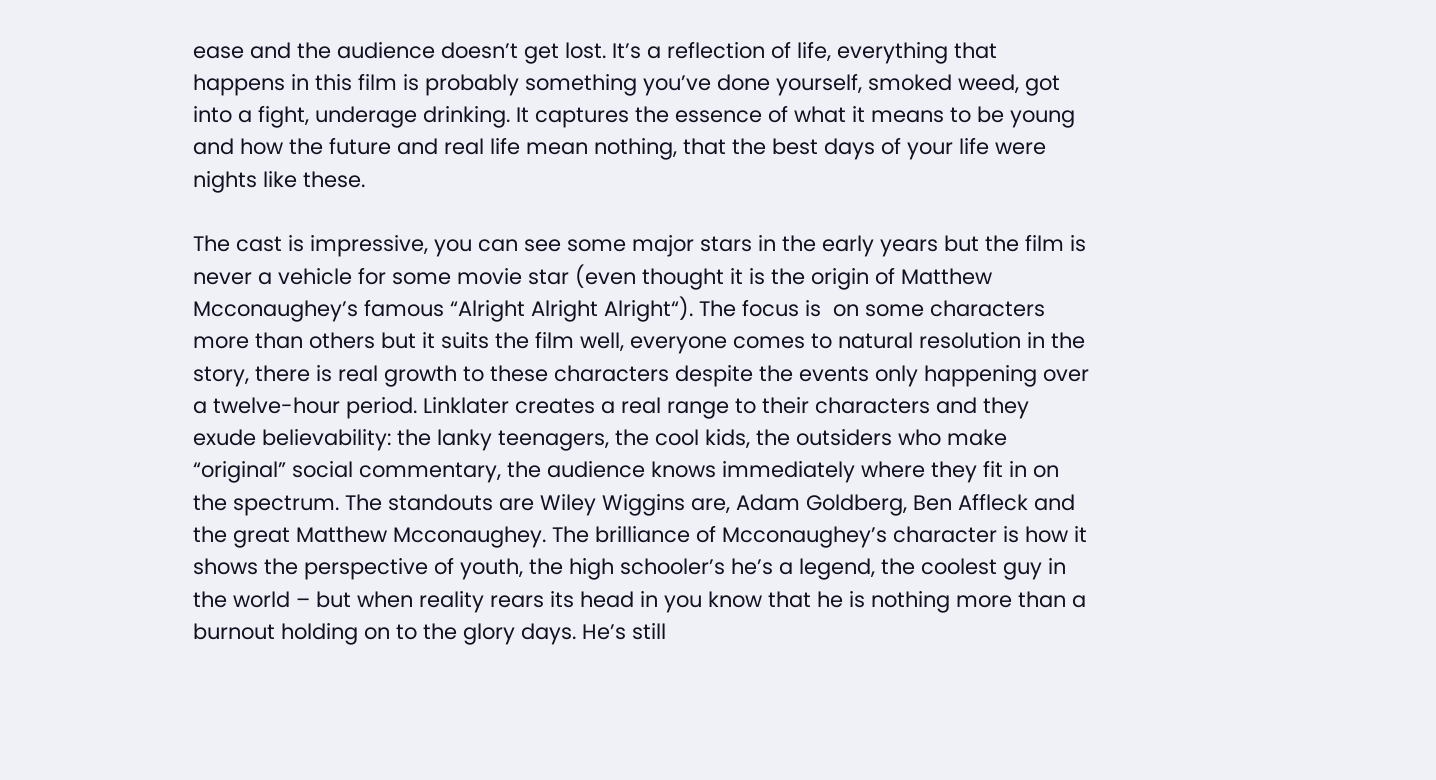ease and the audience doesn’t get lost. It’s a reflection of life, everything that happens in this film is probably something you’ve done yourself, smoked weed, got into a fight, underage drinking. It captures the essence of what it means to be young and how the future and real life mean nothing, that the best days of your life were nights like these.

The cast is impressive, you can see some major stars in the early years but the film is never a vehicle for some movie star (even thought it is the origin of Matthew Mcconaughey’s famous “Alright Alright Alright“). The focus is  on some characters more than others but it suits the film well, everyone comes to natural resolution in the story, there is real growth to these characters despite the events only happening over a twelve-hour period. Linklater creates a real range to their characters and they exude believability: the lanky teenagers, the cool kids, the outsiders who make “original” social commentary, the audience knows immediately where they fit in on the spectrum. The standouts are Wiley Wiggins are, Adam Goldberg, Ben Affleck and the great Matthew Mcconaughey. The brilliance of Mcconaughey’s character is how it shows the perspective of youth, the high schooler’s he’s a legend, the coolest guy in the world – but when reality rears its head in you know that he is nothing more than a burnout holding on to the glory days. He’s still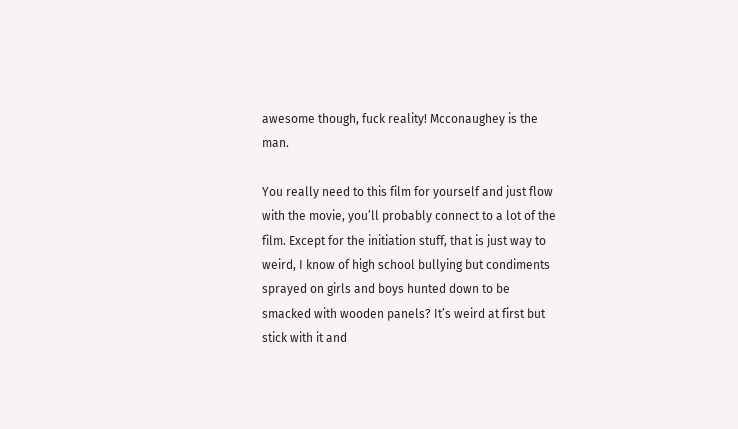awesome though, fuck reality! Mcconaughey is the man.

You really need to this film for yourself and just flow with the movie, you’ll probably connect to a lot of the film. Except for the initiation stuff, that is just way to weird, I know of high school bullying but condiments sprayed on girls and boys hunted down to be smacked with wooden panels? It’s weird at first but stick with it and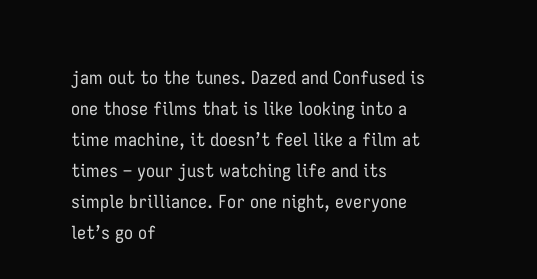jam out to the tunes. Dazed and Confused is one those films that is like looking into a time machine, it doesn’t feel like a film at times – your just watching life and its simple brilliance. For one night, everyone let’s go of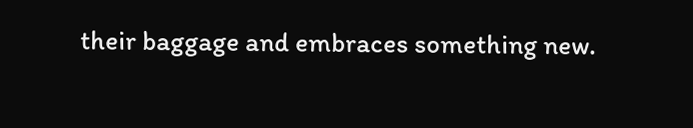their baggage and embraces something new.